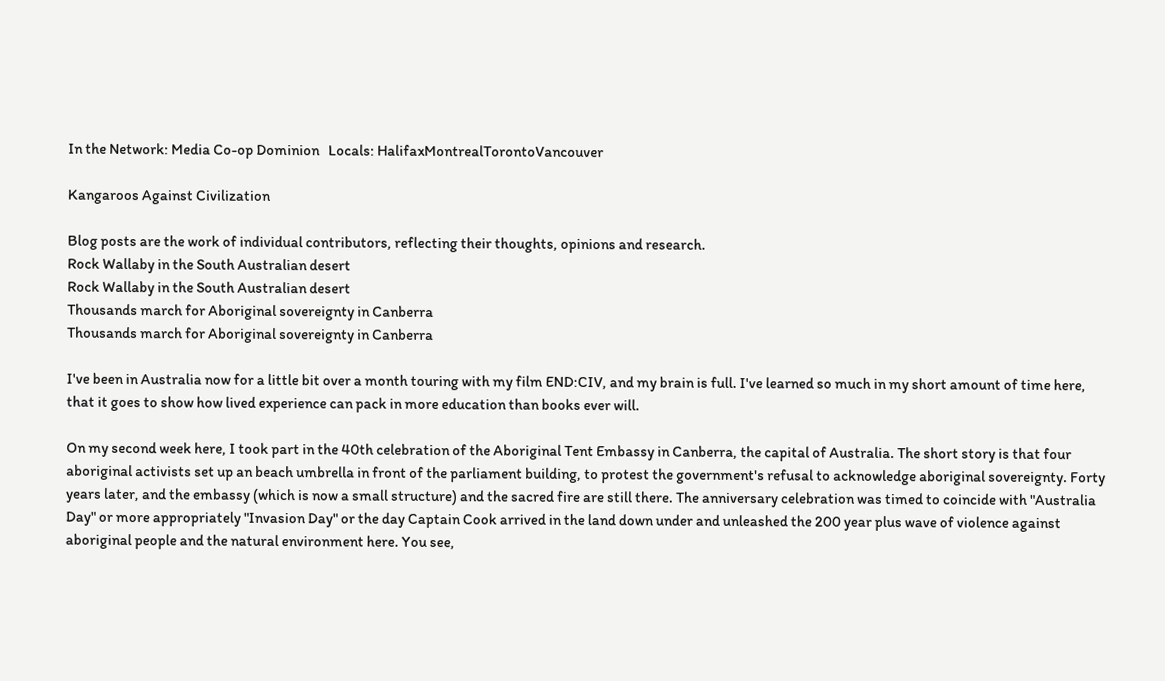In the Network: Media Co-op Dominion   Locals: HalifaxMontrealTorontoVancouver

Kangaroos Against Civilization

Blog posts are the work of individual contributors, reflecting their thoughts, opinions and research.
Rock Wallaby in the South Australian desert
Rock Wallaby in the South Australian desert
Thousands march for Aboriginal sovereignty in Canberra
Thousands march for Aboriginal sovereignty in Canberra

I've been in Australia now for a little bit over a month touring with my film END:CIV, and my brain is full. I've learned so much in my short amount of time here, that it goes to show how lived experience can pack in more education than books ever will.

On my second week here, I took part in the 40th celebration of the Aboriginal Tent Embassy in Canberra, the capital of Australia. The short story is that four aboriginal activists set up an beach umbrella in front of the parliament building, to protest the government's refusal to acknowledge aboriginal sovereignty. Forty years later, and the embassy (which is now a small structure) and the sacred fire are still there. The anniversary celebration was timed to coincide with "Australia Day" or more appropriately "Invasion Day" or the day Captain Cook arrived in the land down under and unleashed the 200 year plus wave of violence against aboriginal people and the natural environment here. You see,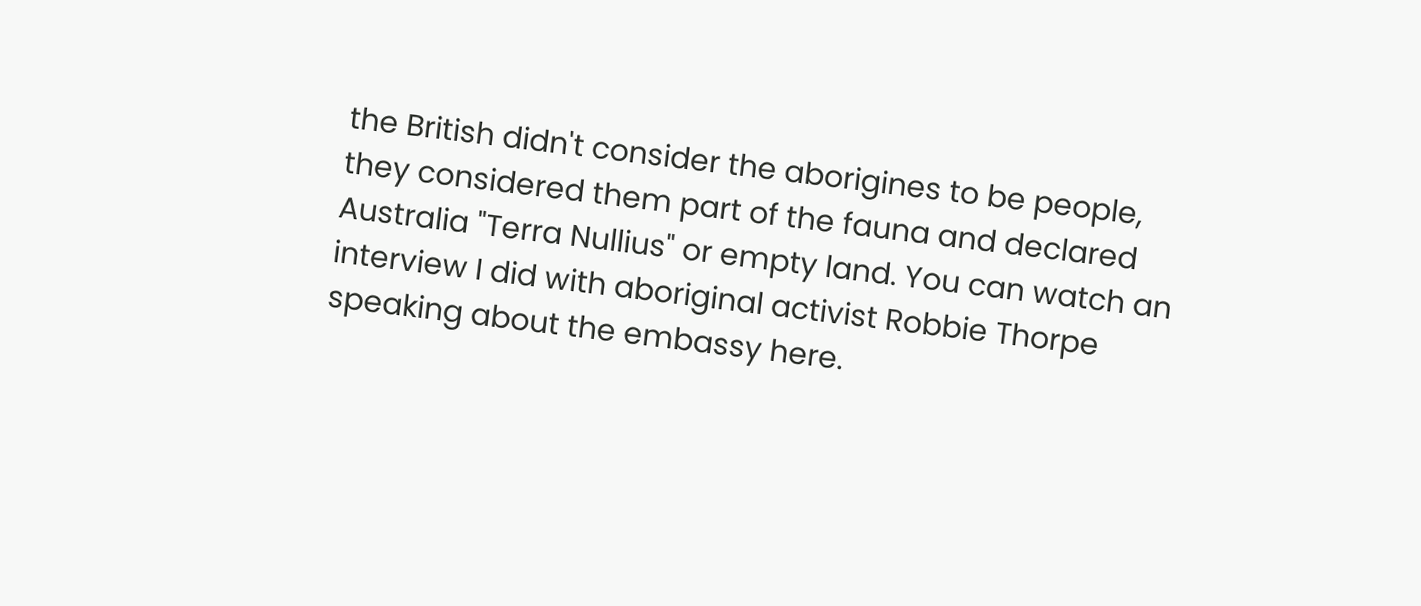the British didn't consider the aborigines to be people, they considered them part of the fauna and declared Australia "Terra Nullius" or empty land. You can watch an interview I did with aboriginal activist Robbie Thorpe speaking about the embassy here.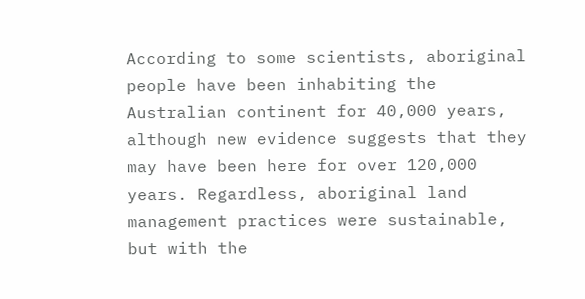According to some scientists, aboriginal people have been inhabiting the Australian continent for 40,000 years, although new evidence suggests that they may have been here for over 120,000 years. Regardless, aboriginal land management practices were sustainable, but with the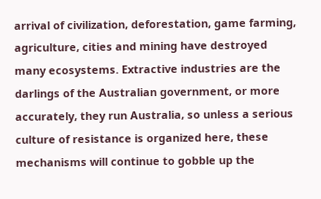arrival of civilization, deforestation, game farming, agriculture, cities and mining have destroyed many ecosystems. Extractive industries are the darlings of the Australian government, or more accurately, they run Australia, so unless a serious culture of resistance is organized here, these mechanisms will continue to gobble up the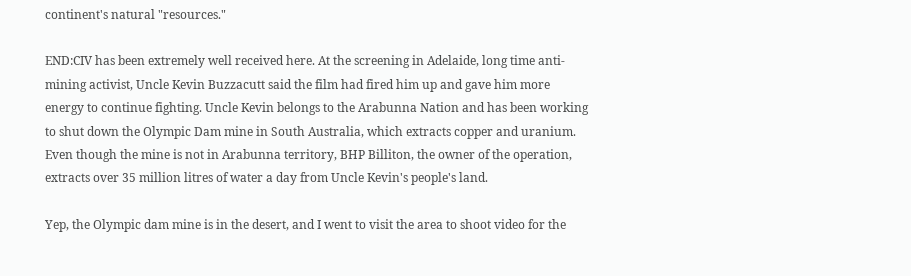continent's natural "resources."

END:CIV has been extremely well received here. At the screening in Adelaide, long time anti-mining activist, Uncle Kevin Buzzacutt said the film had fired him up and gave him more energy to continue fighting. Uncle Kevin belongs to the Arabunna Nation and has been working to shut down the Olympic Dam mine in South Australia, which extracts copper and uranium. Even though the mine is not in Arabunna territory, BHP Billiton, the owner of the operation, extracts over 35 million litres of water a day from Uncle Kevin's people's land.

Yep, the Olympic dam mine is in the desert, and I went to visit the area to shoot video for the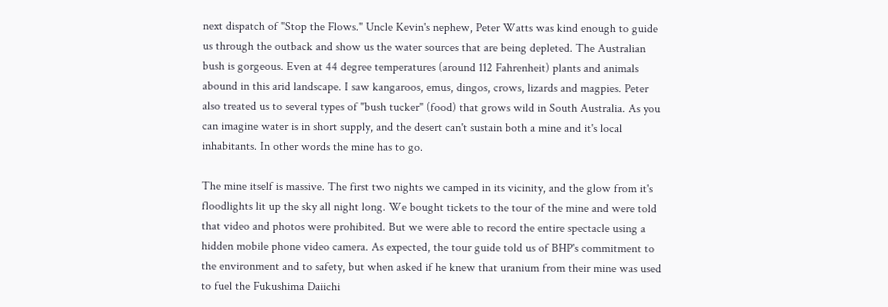next dispatch of "Stop the Flows." Uncle Kevin's nephew, Peter Watts was kind enough to guide us through the outback and show us the water sources that are being depleted. The Australian bush is gorgeous. Even at 44 degree temperatures (around 112 Fahrenheit) plants and animals abound in this arid landscape. I saw kangaroos, emus, dingos, crows, lizards and magpies. Peter also treated us to several types of "bush tucker" (food) that grows wild in South Australia. As you can imagine water is in short supply, and the desert can't sustain both a mine and it's local inhabitants. In other words the mine has to go.

The mine itself is massive. The first two nights we camped in its vicinity, and the glow from it's floodlights lit up the sky all night long. We bought tickets to the tour of the mine and were told that video and photos were prohibited. But we were able to record the entire spectacle using a hidden mobile phone video camera. As expected, the tour guide told us of BHP's commitment to the environment and to safety, but when asked if he knew that uranium from their mine was used to fuel the Fukushima Daiichi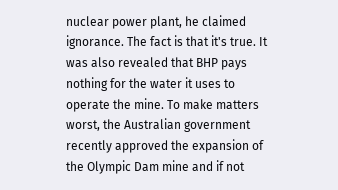nuclear power plant, he claimed ignorance. The fact is that it's true. It was also revealed that BHP pays nothing for the water it uses to operate the mine. To make matters worst, the Australian government recently approved the expansion of the Olympic Dam mine and if not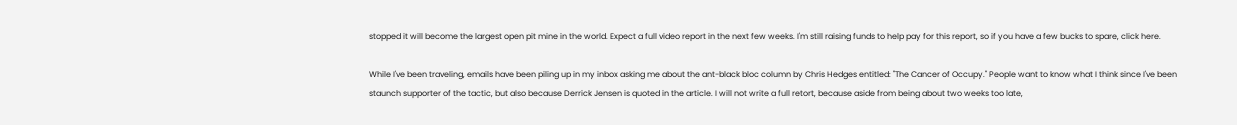stopped it will become the largest open pit mine in the world. Expect a full video report in the next few weeks. I'm still raising funds to help pay for this report, so if you have a few bucks to spare, click here.

While I've been traveling, emails have been piling up in my inbox asking me about the ant-black bloc column by Chris Hedges entitled: "The Cancer of Occupy." People want to know what I think since I've been staunch supporter of the tactic, but also because Derrick Jensen is quoted in the article. I will not write a full retort, because aside from being about two weeks too late,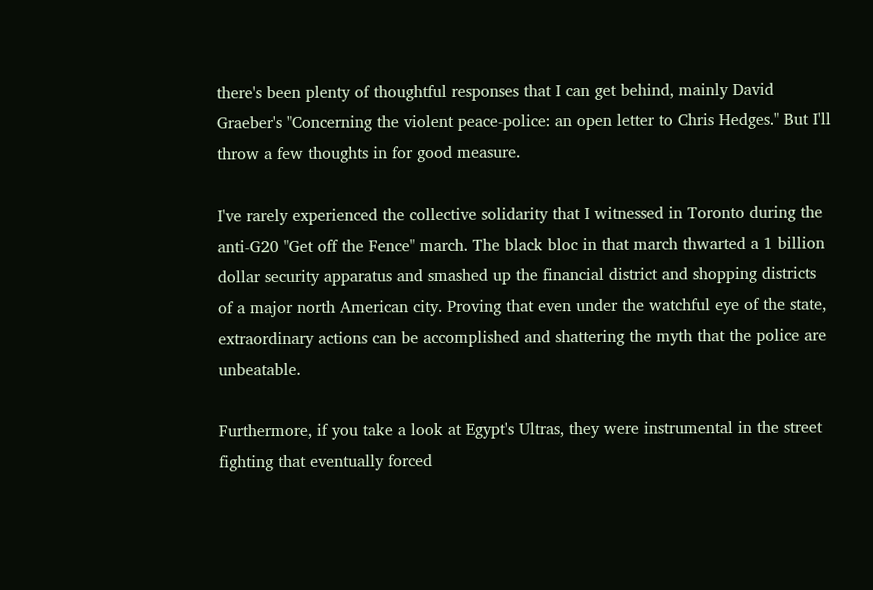there's been plenty of thoughtful responses that I can get behind, mainly David Graeber's "Concerning the violent peace-police: an open letter to Chris Hedges." But I'll throw a few thoughts in for good measure.

I've rarely experienced the collective solidarity that I witnessed in Toronto during the anti-G20 "Get off the Fence" march. The black bloc in that march thwarted a 1 billion dollar security apparatus and smashed up the financial district and shopping districts of a major north American city. Proving that even under the watchful eye of the state, extraordinary actions can be accomplished and shattering the myth that the police are unbeatable.

Furthermore, if you take a look at Egypt's Ultras, they were instrumental in the street fighting that eventually forced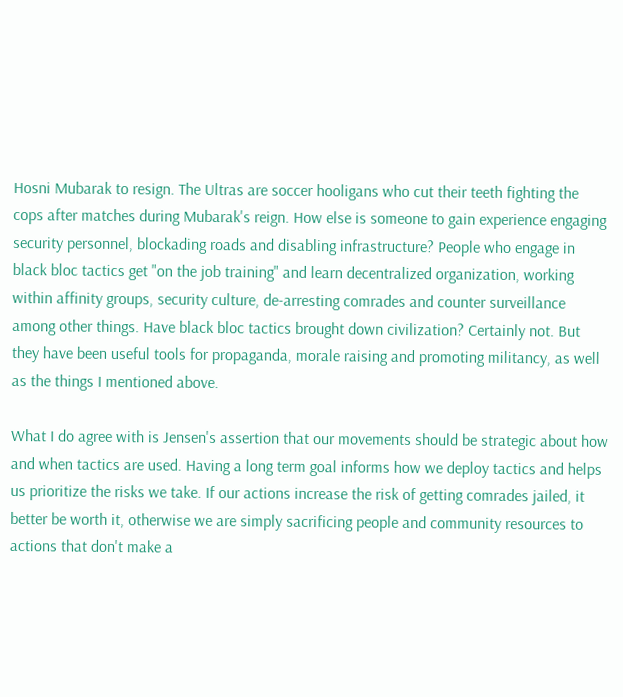Hosni Mubarak to resign. The Ultras are soccer hooligans who cut their teeth fighting the cops after matches during Mubarak's reign. How else is someone to gain experience engaging security personnel, blockading roads and disabling infrastructure? People who engage in black bloc tactics get "on the job training" and learn decentralized organization, working within affinity groups, security culture, de-arresting comrades and counter surveillance among other things. Have black bloc tactics brought down civilization? Certainly not. But they have been useful tools for propaganda, morale raising and promoting militancy, as well as the things I mentioned above.

What I do agree with is Jensen's assertion that our movements should be strategic about how and when tactics are used. Having a long term goal informs how we deploy tactics and helps us prioritize the risks we take. If our actions increase the risk of getting comrades jailed, it better be worth it, otherwise we are simply sacrificing people and community resources to actions that don't make a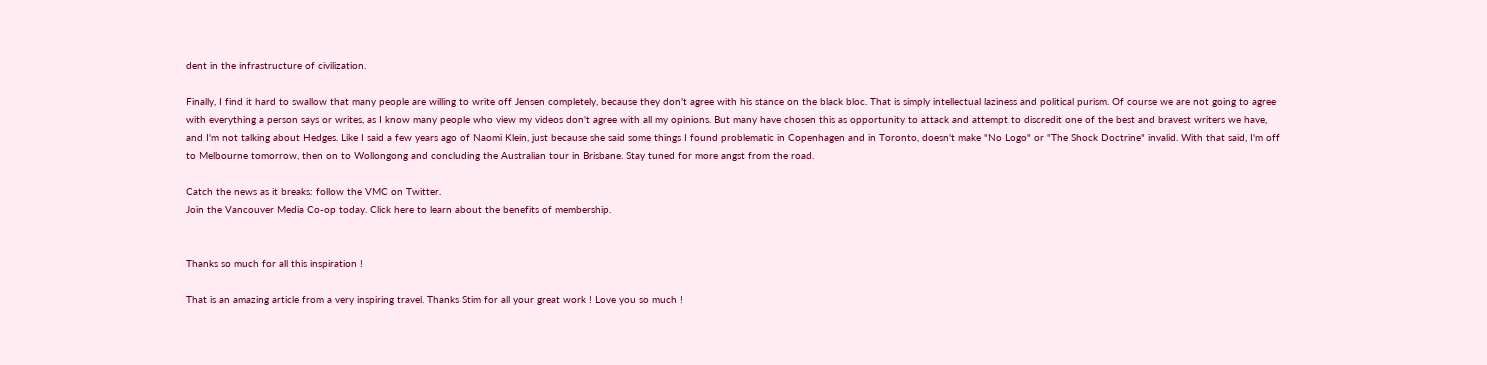dent in the infrastructure of civilization.

Finally, I find it hard to swallow that many people are willing to write off Jensen completely, because they don't agree with his stance on the black bloc. That is simply intellectual laziness and political purism. Of course we are not going to agree with everything a person says or writes, as I know many people who view my videos don't agree with all my opinions. But many have chosen this as opportunity to attack and attempt to discredit one of the best and bravest writers we have, and I'm not talking about Hedges. Like I said a few years ago of Naomi Klein, just because she said some things I found problematic in Copenhagen and in Toronto, doesn't make "No Logo" or "The Shock Doctrine" invalid. With that said, I'm off to Melbourne tomorrow, then on to Wollongong and concluding the Australian tour in Brisbane. Stay tuned for more angst from the road.

Catch the news as it breaks: follow the VMC on Twitter.
Join the Vancouver Media Co-op today. Click here to learn about the benefits of membership.


Thanks so much for all this inspiration !

That is an amazing article from a very inspiring travel. Thanks Stim for all your great work ! Love you so much !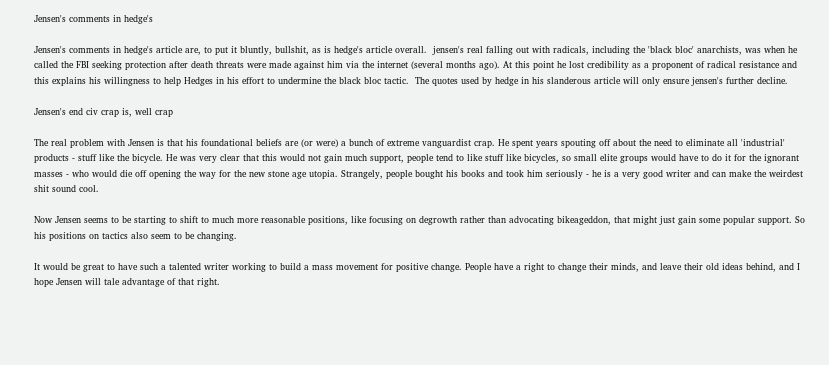Jensen's comments in hedge's

Jensen's comments in hedge's article are, to put it bluntly, bullshit, as is hedge's article overall.  jensen's real falling out with radicals, including the 'black bloc' anarchists, was when he called the FBI seeking protection after death threats were made against him via the internet (several months ago). At this point he lost credibility as a proponent of radical resistance and this explains his willingness to help Hedges in his effort to undermine the black bloc tactic.  The quotes used by hedge in his slanderous article will only ensure jensen's further decline.

Jensen's end civ crap is, well crap

The real problem with Jensen is that his foundational beliefs are (or were) a bunch of extreme vanguardist crap. He spent years spouting off about the need to eliminate all 'industrial' products - stuff like the bicycle. He was very clear that this would not gain much support, people tend to like stuff like bicycles, so small elite groups would have to do it for the ignorant masses - who would die off opening the way for the new stone age utopia. Strangely, people bought his books and took him seriously - he is a very good writer and can make the weirdest shit sound cool.

Now Jensen seems to be starting to shift to much more reasonable positions, like focusing on degrowth rather than advocating bikeageddon, that might just gain some popular support. So his positions on tactics also seem to be changing.

It would be great to have such a talented writer working to build a mass movement for positive change. People have a right to change their minds, and leave their old ideas behind, and I hope Jensen will tale advantage of that right.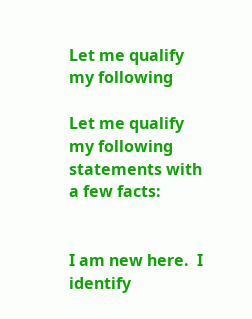Let me qualify my following

Let me qualify my following statements with a few facts:


I am new here.  I identify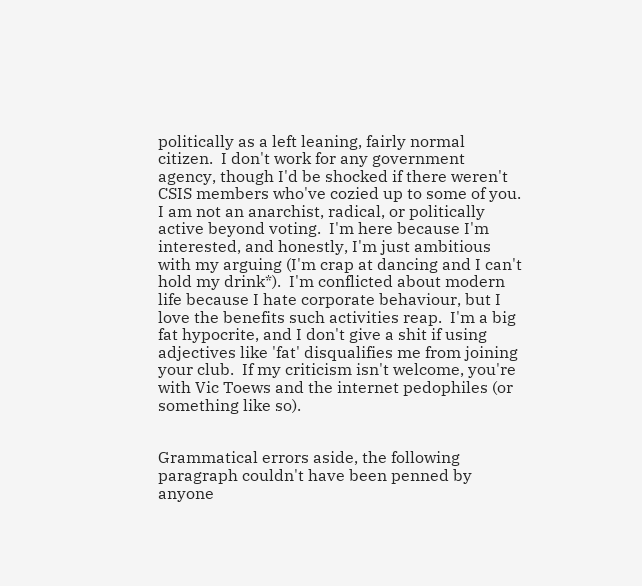politically as a left leaning, fairly normal citizen.  I don't work for any government agency, though I'd be shocked if there weren't CSIS members who've cozied up to some of you.  I am not an anarchist, radical, or politically active beyond voting.  I'm here because I'm interested, and honestly, I'm just ambitious with my arguing (I'm crap at dancing and I can't hold my drink*).  I'm conflicted about modern life because I hate corporate behaviour, but I love the benefits such activities reap.  I'm a big fat hypocrite, and I don't give a shit if using adjectives like 'fat' disqualifies me from joining your club.  If my criticism isn't welcome, you're with Vic Toews and the internet pedophiles (or something like so).


Grammatical errors aside, the following paragraph couldn't have been penned by anyone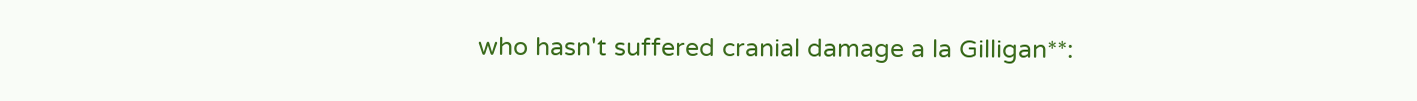who hasn't suffered cranial damage a la Gilligan**: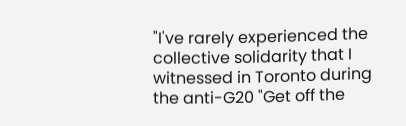"I've rarely experienced the collective solidarity that I witnessed in Toronto during the anti-G20 "Get off the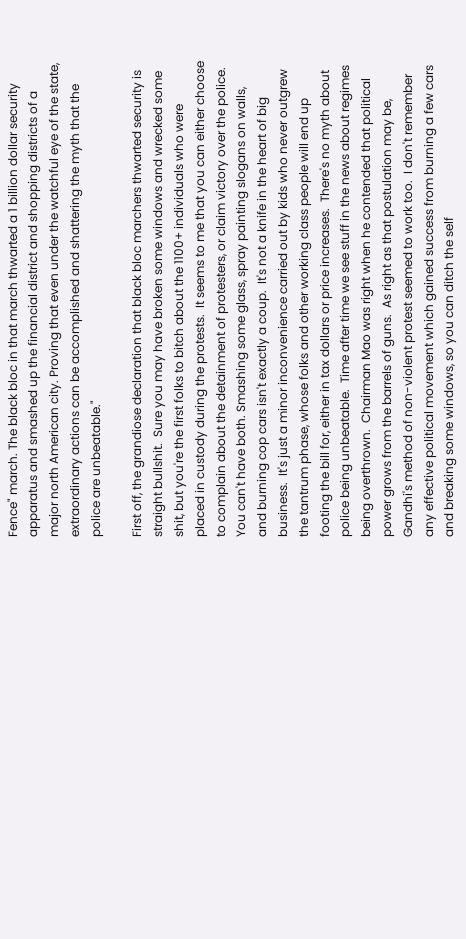Fence" march. The black bloc in that march thwarted a 1 billion dollar security apparatus and smashed up the financial district and shopping districts of a major north American city. Proving that even under the watchful eye of the state, extraordinary actions can be accomplished and shattering the myth that the police are unbeatable."

First off, the grandiose declaration that black bloc marchers thwarted security is straight bullshit.  Sure you may have broken some windows and wrecked some shit, but you're the first folks to bitch about the 1100+ individuals who were placed in custody during the protests.  It seems to me that you can either choose to complain about the detainment of protesters, or claim victory over the police.  You can't have both. Smashing some glass, spray painting slogans on walls, and burning cop cars isn't exactly a coup.  It's not a knife in the heart of big business.  It's just a minor inconvenience carried out by kids who never outgrew the tantrum phase, whose folks and other working class people will end up footing the bill for, either in tax dollars or price increases.  There's no myth about police being unbeatable.  Time after time we see stuff in the news about regimes being overthrown.  Chairman Mao was right when he contended that political power grows from the barrels of guns.  As right as that postulation may be, Gandhi's method of non-violent protest seemed to work too.  I don't remember any effective political movement which gained success from burning a few cars and breaking some windows, so you can ditch the self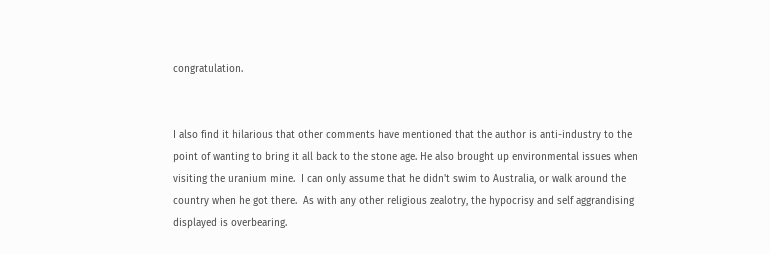congratulation.


I also find it hilarious that other comments have mentioned that the author is anti-industry to the point of wanting to bring it all back to the stone age. He also brought up environmental issues when visiting the uranium mine.  I can only assume that he didn't swim to Australia, or walk around the country when he got there.  As with any other religious zealotry, the hypocrisy and self aggrandising displayed is overbearing.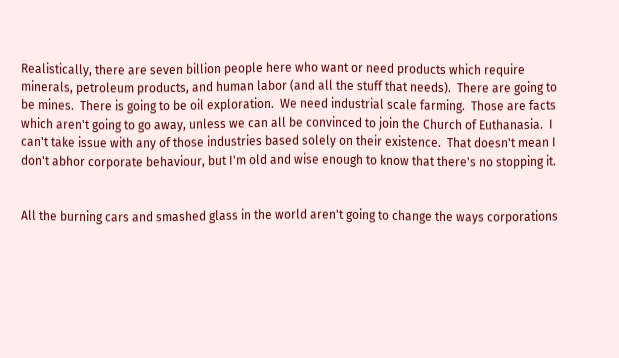Realistically, there are seven billion people here who want or need products which require  minerals, petroleum products, and human labor (and all the stuff that needs).  There are going to be mines.  There is going to be oil exploration.  We need industrial scale farming.  Those are facts which aren't going to go away, unless we can all be convinced to join the Church of Euthanasia.  I can't take issue with any of those industries based solely on their existence.  That doesn't mean I don't abhor corporate behaviour, but I'm old and wise enough to know that there's no stopping it.


All the burning cars and smashed glass in the world aren't going to change the ways corporations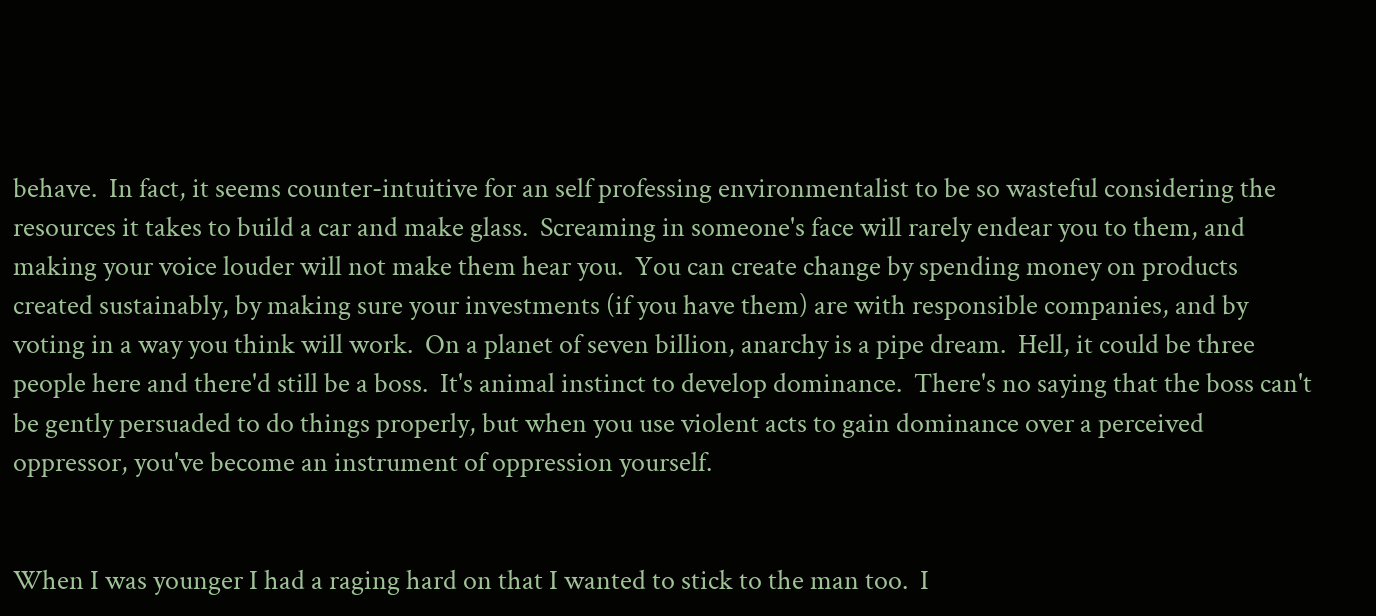behave.  In fact, it seems counter-intuitive for an self professing environmentalist to be so wasteful considering the resources it takes to build a car and make glass.  Screaming in someone's face will rarely endear you to them, and making your voice louder will not make them hear you.  You can create change by spending money on products created sustainably, by making sure your investments (if you have them) are with responsible companies, and by voting in a way you think will work.  On a planet of seven billion, anarchy is a pipe dream.  Hell, it could be three people here and there'd still be a boss.  It's animal instinct to develop dominance.  There's no saying that the boss can't be gently persuaded to do things properly, but when you use violent acts to gain dominance over a perceived oppressor, you've become an instrument of oppression yourself.


When I was younger I had a raging hard on that I wanted to stick to the man too.  I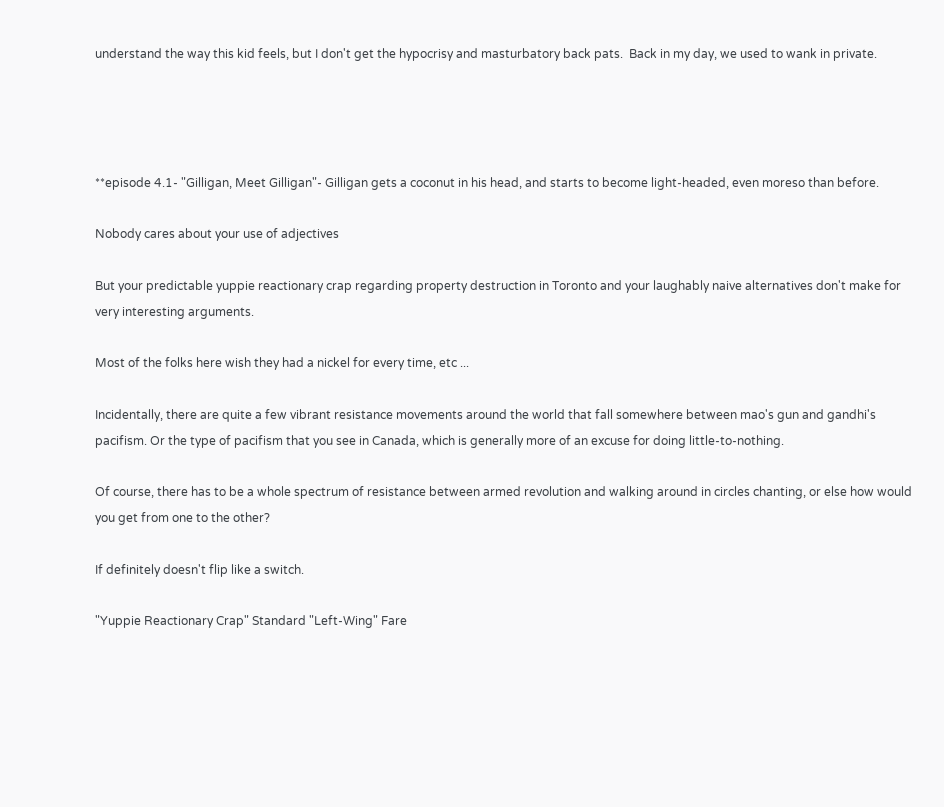understand the way this kid feels, but I don't get the hypocrisy and masturbatory back pats.  Back in my day, we used to wank in private.




**episode 4.1- "Gilligan, Meet Gilligan"- Gilligan gets a coconut in his head, and starts to become light-headed, even moreso than before.

Nobody cares about your use of adjectives

But your predictable yuppie reactionary crap regarding property destruction in Toronto and your laughably naive alternatives don't make for very interesting arguments.

Most of the folks here wish they had a nickel for every time, etc ...

Incidentally, there are quite a few vibrant resistance movements around the world that fall somewhere between mao's gun and gandhi's pacifism. Or the type of pacifism that you see in Canada, which is generally more of an excuse for doing little-to-nothing.

Of course, there has to be a whole spectrum of resistance between armed revolution and walking around in circles chanting, or else how would you get from one to the other?

If definitely doesn't flip like a switch.

"Yuppie Reactionary Crap" Standard "Left-Wing" Fare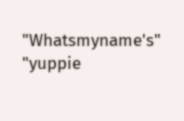"Whatsmyname's" "yuppie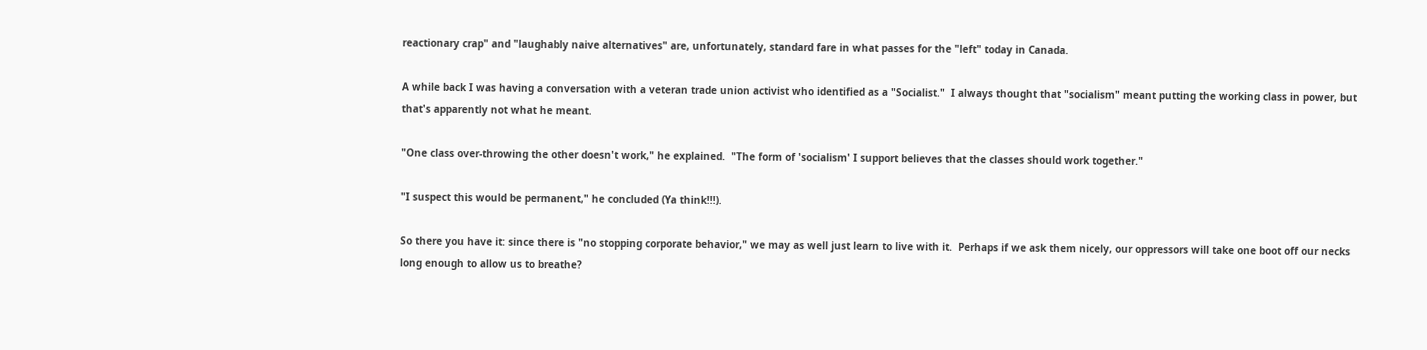reactionary crap" and "laughably naive alternatives" are, unfortunately, standard fare in what passes for the "left" today in Canada.

A while back I was having a conversation with a veteran trade union activist who identified as a "Socialist."  I always thought that "socialism" meant putting the working class in power, but that's apparently not what he meant.

"One class over-throwing the other doesn't work," he explained.  "The form of 'socialism' I support believes that the classes should work together."

"I suspect this would be permanent," he concluded (Ya think!!!).

So there you have it: since there is "no stopping corporate behavior," we may as well just learn to live with it.  Perhaps if we ask them nicely, our oppressors will take one boot off our necks long enough to allow us to breathe?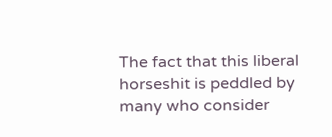The fact that this liberal horseshit is peddled by many who consider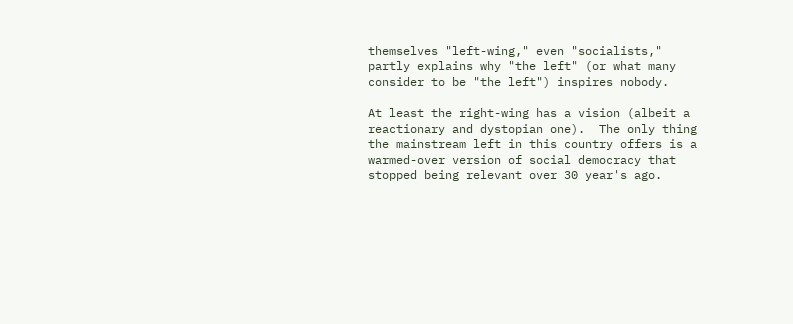themselves "left-wing," even "socialists," partly explains why "the left" (or what many consider to be "the left") inspires nobody.

At least the right-wing has a vision (albeit a reactionary and dystopian one).  The only thing the mainstream left in this country offers is a warmed-over version of social democracy that stopped being relevant over 30 year's ago.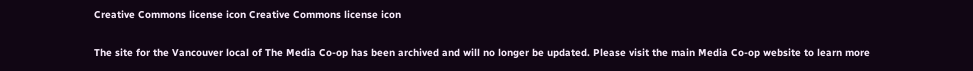Creative Commons license icon Creative Commons license icon

The site for the Vancouver local of The Media Co-op has been archived and will no longer be updated. Please visit the main Media Co-op website to learn more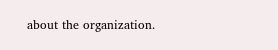about the organization.